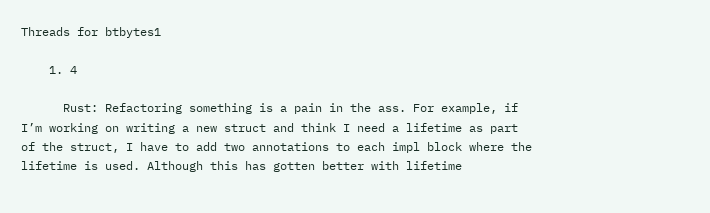Threads for btbytes1

    1. 4

      Rust: Refactoring something is a pain in the ass. For example, if I’m working on writing a new struct and think I need a lifetime as part of the struct, I have to add two annotations to each impl block where the lifetime is used. Although this has gotten better with lifetime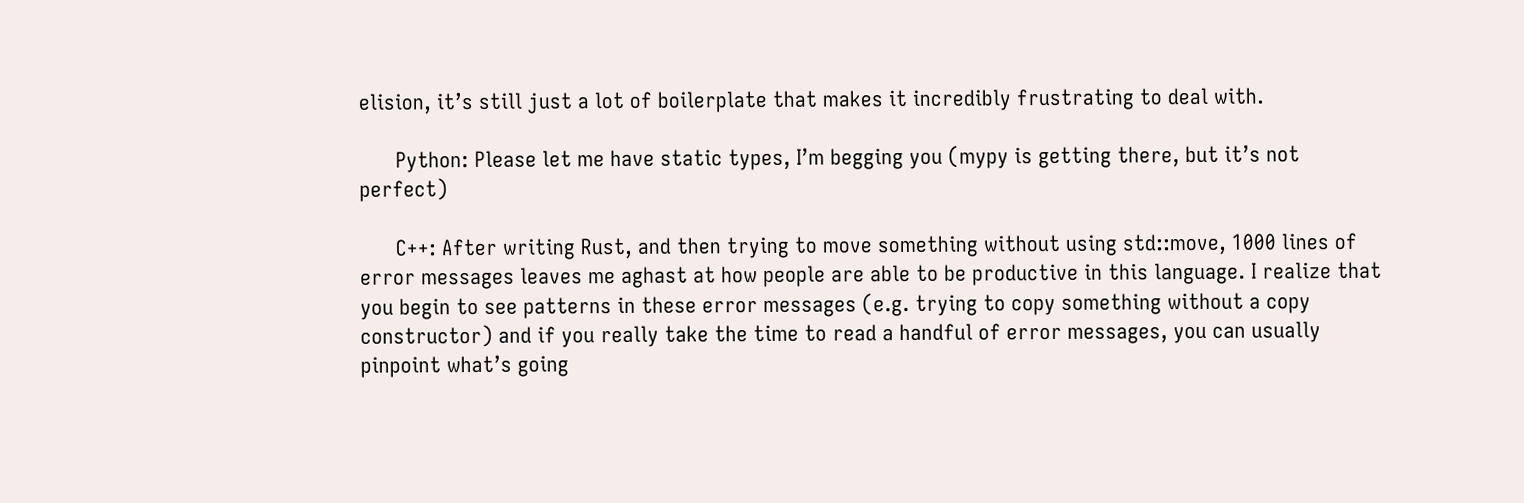elision, it’s still just a lot of boilerplate that makes it incredibly frustrating to deal with.

      Python: Please let me have static types, I’m begging you (mypy is getting there, but it’s not perfect)

      C++: After writing Rust, and then trying to move something without using std::move, 1000 lines of error messages leaves me aghast at how people are able to be productive in this language. I realize that you begin to see patterns in these error messages (e.g. trying to copy something without a copy constructor) and if you really take the time to read a handful of error messages, you can usually pinpoint what’s going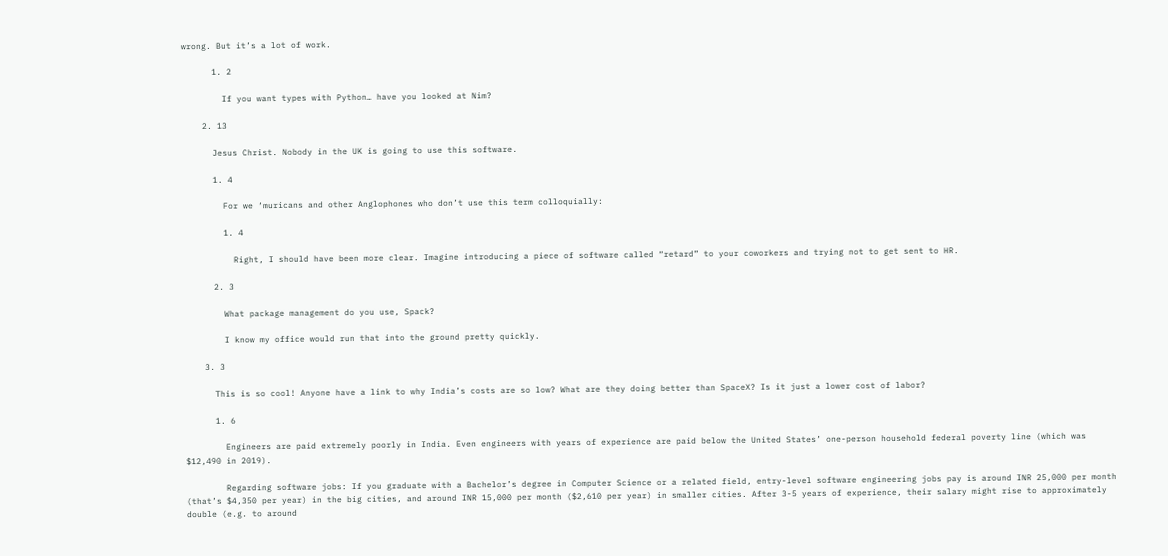wrong. But it’s a lot of work.

      1. 2

        If you want types with Python… have you looked at Nim?

    2. 13

      Jesus Christ. Nobody in the UK is going to use this software.

      1. 4

        For we ‘muricans and other Anglophones who don’t use this term colloquially:

        1. 4

          Right, I should have been more clear. Imagine introducing a piece of software called “retard” to your coworkers and trying not to get sent to HR.

      2. 3

        What package management do you use, Spack?

        I know my office would run that into the ground pretty quickly.

    3. 3

      This is so cool! Anyone have a link to why India’s costs are so low? What are they doing better than SpaceX? Is it just a lower cost of labor?

      1. 6

        Engineers are paid extremely poorly in India. Even engineers with years of experience are paid below the United States’ one-person household federal poverty line (which was $12,490 in 2019).

        Regarding software jobs: If you graduate with a Bachelor’s degree in Computer Science or a related field, entry-level software engineering jobs pay is around INR 25,000 per month (that’s $4,350 per year) in the big cities, and around INR 15,000 per month ($2,610 per year) in smaller cities. After 3-5 years of experience, their salary might rise to approximately double (e.g. to around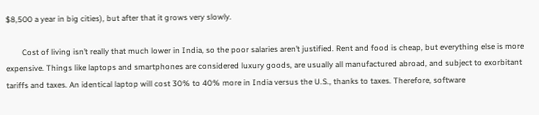$8,500 a year in big cities), but after that it grows very slowly.

        Cost of living isn’t really that much lower in India, so the poor salaries aren’t justified. Rent and food is cheap, but everything else is more expensive. Things like laptops and smartphones are considered luxury goods, are usually all manufactured abroad, and subject to exorbitant tariffs and taxes. An identical laptop will cost 30% to 40% more in India versus the U.S., thanks to taxes. Therefore, software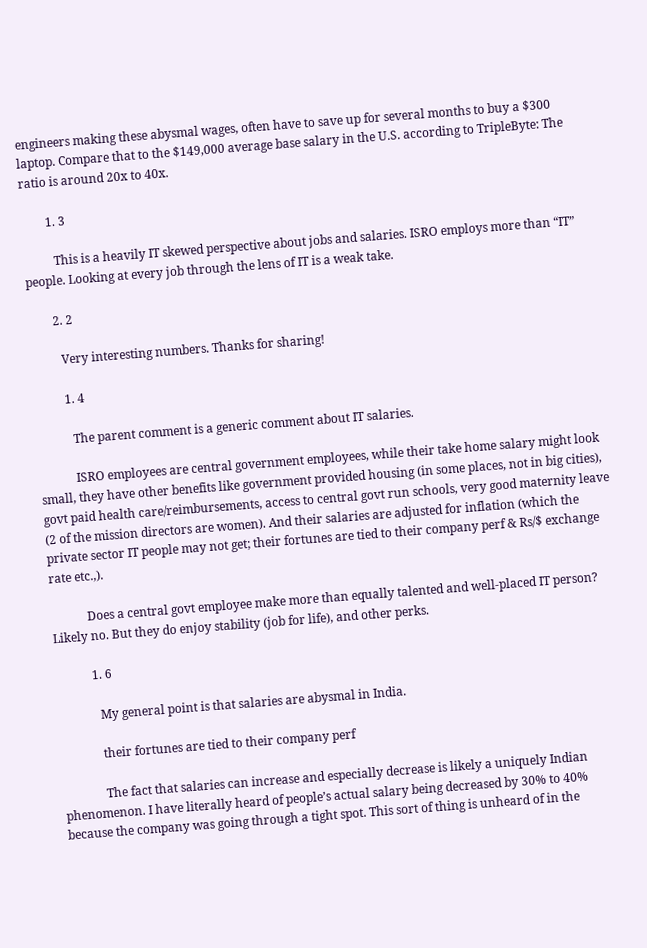engineers making these abysmal wages, often have to save up for several months to buy a $300 laptop. Compare that to the $149,000 average base salary in the U.S. according to TripleByte: The ratio is around 20x to 40x.

        1. 3

          This is a heavily IT skewed perspective about jobs and salaries. ISRO employs more than “IT” people. Looking at every job through the lens of IT is a weak take.

        2. 2

          Very interesting numbers. Thanks for sharing!

          1. 4

            The parent comment is a generic comment about IT salaries.

            ISRO employees are central government employees, while their take home salary might look small, they have other benefits like government provided housing (in some places, not in big cities), govt paid health care/reimbursements, access to central govt run schools, very good maternity leave (2 of the mission directors are women). And their salaries are adjusted for inflation (which the private sector IT people may not get; their fortunes are tied to their company perf & Rs/$ exchange rate etc.,).

            Does a central govt employee make more than equally talented and well-placed IT person? Likely no. But they do enjoy stability (job for life), and other perks.

            1. 6

              My general point is that salaries are abysmal in India.

              their fortunes are tied to their company perf

              The fact that salaries can increase and especially decrease is likely a uniquely Indian phenomenon. I have literally heard of people’s actual salary being decreased by 30% to 40% because the company was going through a tight spot. This sort of thing is unheard of in the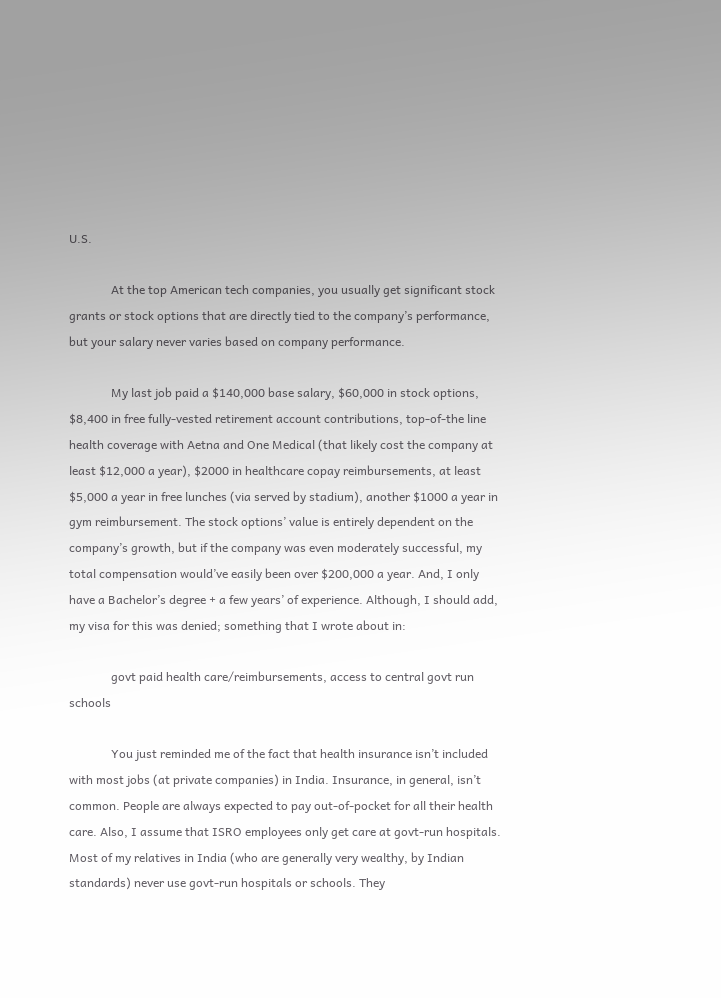U.S.

              At the top American tech companies, you usually get significant stock grants or stock options that are directly tied to the company’s performance, but your salary never varies based on company performance.

              My last job paid a $140,000 base salary, $60,000 in stock options, $8,400 in free fully-vested retirement account contributions, top-of-the line health coverage with Aetna and One Medical (that likely cost the company at least $12,000 a year), $2000 in healthcare copay reimbursements, at least $5,000 a year in free lunches (via served by stadium), another $1000 a year in gym reimbursement. The stock options’ value is entirely dependent on the company’s growth, but if the company was even moderately successful, my total compensation would’ve easily been over $200,000 a year. And, I only have a Bachelor’s degree + a few years’ of experience. Although, I should add, my visa for this was denied; something that I wrote about in:

              govt paid health care/reimbursements, access to central govt run schools

              You just reminded me of the fact that health insurance isn’t included with most jobs (at private companies) in India. Insurance, in general, isn’t common. People are always expected to pay out-of-pocket for all their health care. Also, I assume that ISRO employees only get care at govt-run hospitals. Most of my relatives in India (who are generally very wealthy, by Indian standards) never use govt-run hospitals or schools. They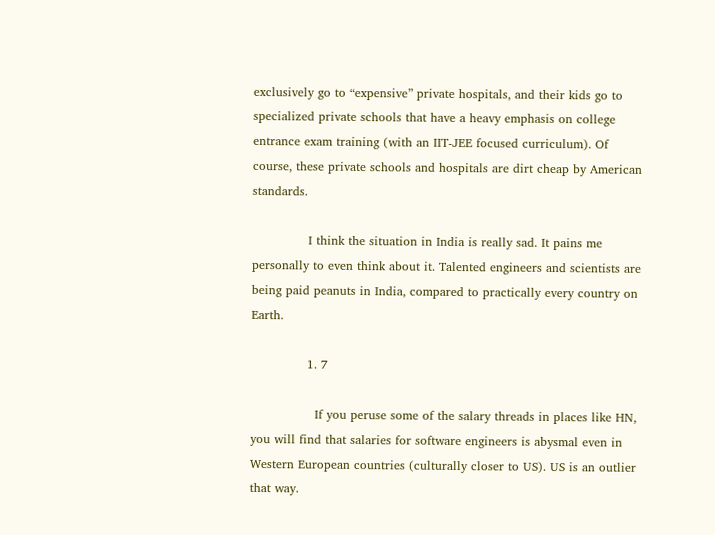exclusively go to “expensive” private hospitals, and their kids go to specialized private schools that have a heavy emphasis on college entrance exam training (with an IIT-JEE focused curriculum). Of course, these private schools and hospitals are dirt cheap by American standards.

              I think the situation in India is really sad. It pains me personally to even think about it. Talented engineers and scientists are being paid peanuts in India, compared to practically every country on Earth.

              1. 7

                If you peruse some of the salary threads in places like HN, you will find that salaries for software engineers is abysmal even in Western European countries (culturally closer to US). US is an outlier that way.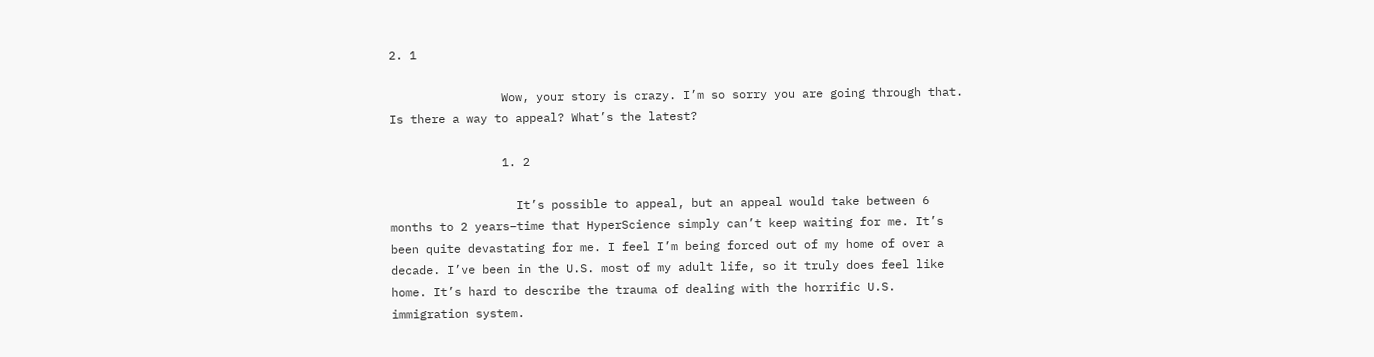2. 1

                Wow, your story is crazy. I’m so sorry you are going through that. Is there a way to appeal? What’s the latest?

                1. 2

                  It’s possible to appeal, but an appeal would take between 6 months to 2 years–time that HyperScience simply can’t keep waiting for me. It’s been quite devastating for me. I feel I’m being forced out of my home of over a decade. I’ve been in the U.S. most of my adult life, so it truly does feel like home. It’s hard to describe the trauma of dealing with the horrific U.S. immigration system.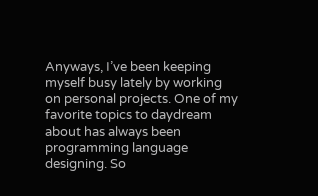Anyways, I’ve been keeping myself busy lately by working on personal projects. One of my favorite topics to daydream about has always been programming language designing. So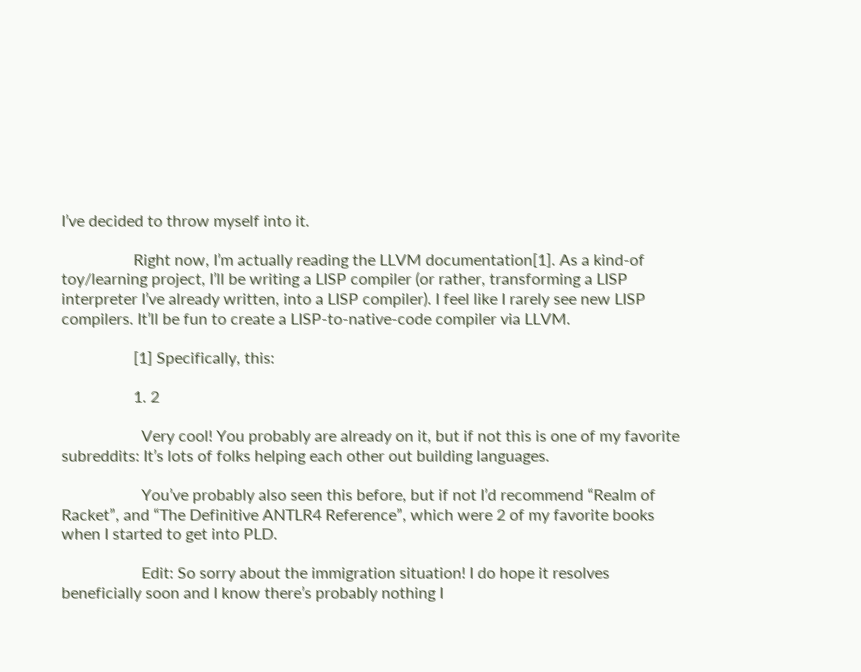I’ve decided to throw myself into it.

                  Right now, I’m actually reading the LLVM documentation[1]. As a kind-of toy/learning project, I’ll be writing a LISP compiler (or rather, transforming a LISP interpreter I’ve already written, into a LISP compiler). I feel like I rarely see new LISP compilers. It’ll be fun to create a LISP-to-native-code compiler via LLVM.

                  [1] Specifically, this:

                  1. 2

                    Very cool! You probably are already on it, but if not this is one of my favorite subreddits: It’s lots of folks helping each other out building languages.

                    You’ve probably also seen this before, but if not I’d recommend “Realm of Racket”, and “The Definitive ANTLR4 Reference”, which were 2 of my favorite books when I started to get into PLD.

                    Edit: So sorry about the immigration situation! I do hope it resolves beneficially soon and I know there’s probably nothing I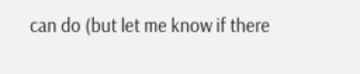can do (but let me know if there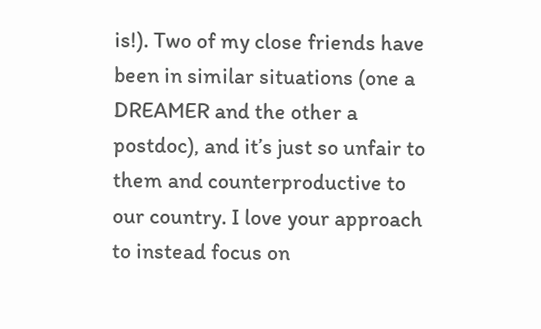is!). Two of my close friends have been in similar situations (one a DREAMER and the other a postdoc), and it’s just so unfair to them and counterproductive to our country. I love your approach to instead focus on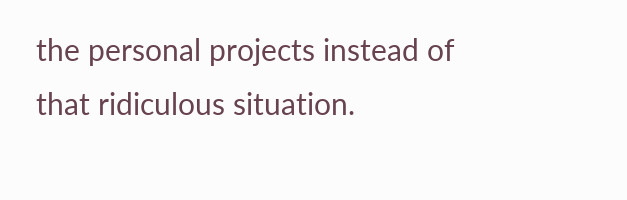the personal projects instead of that ridiculous situation.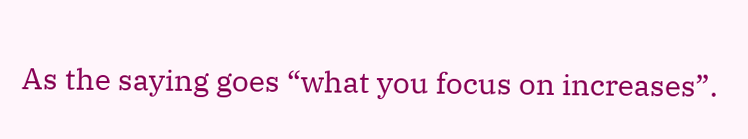As the saying goes “what you focus on increases”.